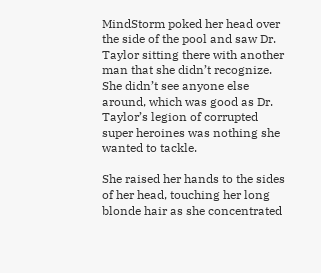MindStorm poked her head over the side of the pool and saw Dr. Taylor sitting there with another man that she didn’t recognize.  She didn’t see anyone else around, which was good as Dr. Taylor’s legion of corrupted super heroines was nothing she wanted to tackle.

She raised her hands to the sides of her head, touching her long blonde hair as she concentrated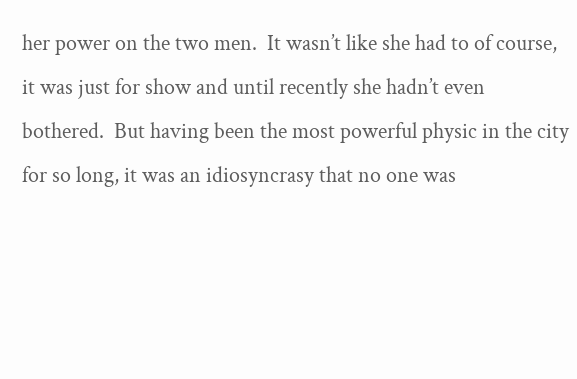her power on the two men.  It wasn’t like she had to of course, it was just for show and until recently she hadn’t even bothered.  But having been the most powerful physic in the city for so long, it was an idiosyncrasy that no one was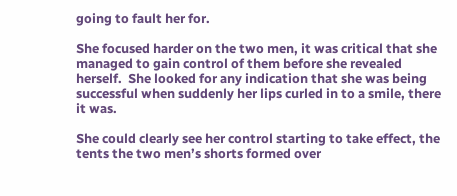going to fault her for.

She focused harder on the two men, it was critical that she managed to gain control of them before she revealed herself.  She looked for any indication that she was being successful when suddenly her lips curled in to a smile, there it was.

She could clearly see her control starting to take effect, the tents the two men’s shorts formed over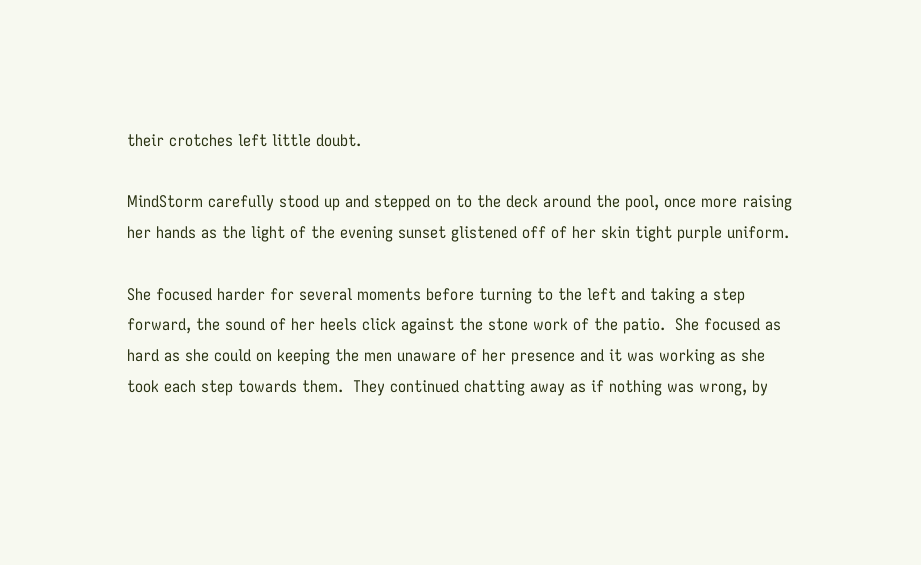their crotches left little doubt.

MindStorm carefully stood up and stepped on to the deck around the pool, once more raising her hands as the light of the evening sunset glistened off of her skin tight purple uniform.

She focused harder for several moments before turning to the left and taking a step forward, the sound of her heels click against the stone work of the patio.  She focused as hard as she could on keeping the men unaware of her presence and it was working as she took each step towards them.  They continued chatting away as if nothing was wrong, by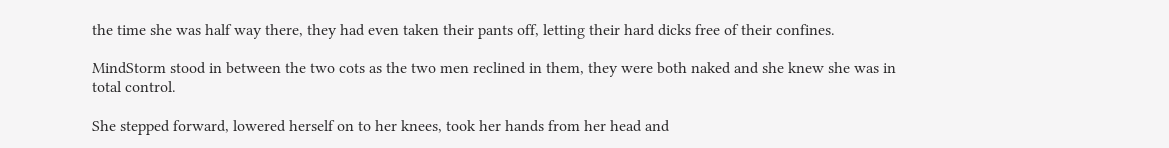the time she was half way there, they had even taken their pants off, letting their hard dicks free of their confines.

MindStorm stood in between the two cots as the two men reclined in them, they were both naked and she knew she was in total control.

She stepped forward, lowered herself on to her knees, took her hands from her head and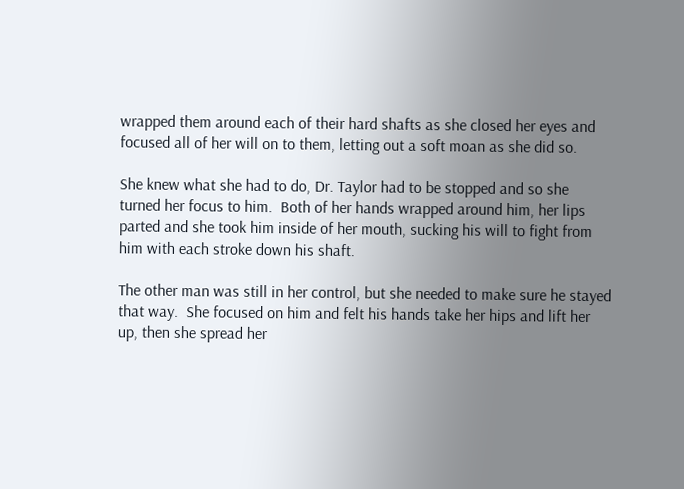wrapped them around each of their hard shafts as she closed her eyes and focused all of her will on to them, letting out a soft moan as she did so.

She knew what she had to do, Dr. Taylor had to be stopped and so she turned her focus to him.  Both of her hands wrapped around him, her lips parted and she took him inside of her mouth, sucking his will to fight from him with each stroke down his shaft.

The other man was still in her control, but she needed to make sure he stayed that way.  She focused on him and felt his hands take her hips and lift her up, then she spread her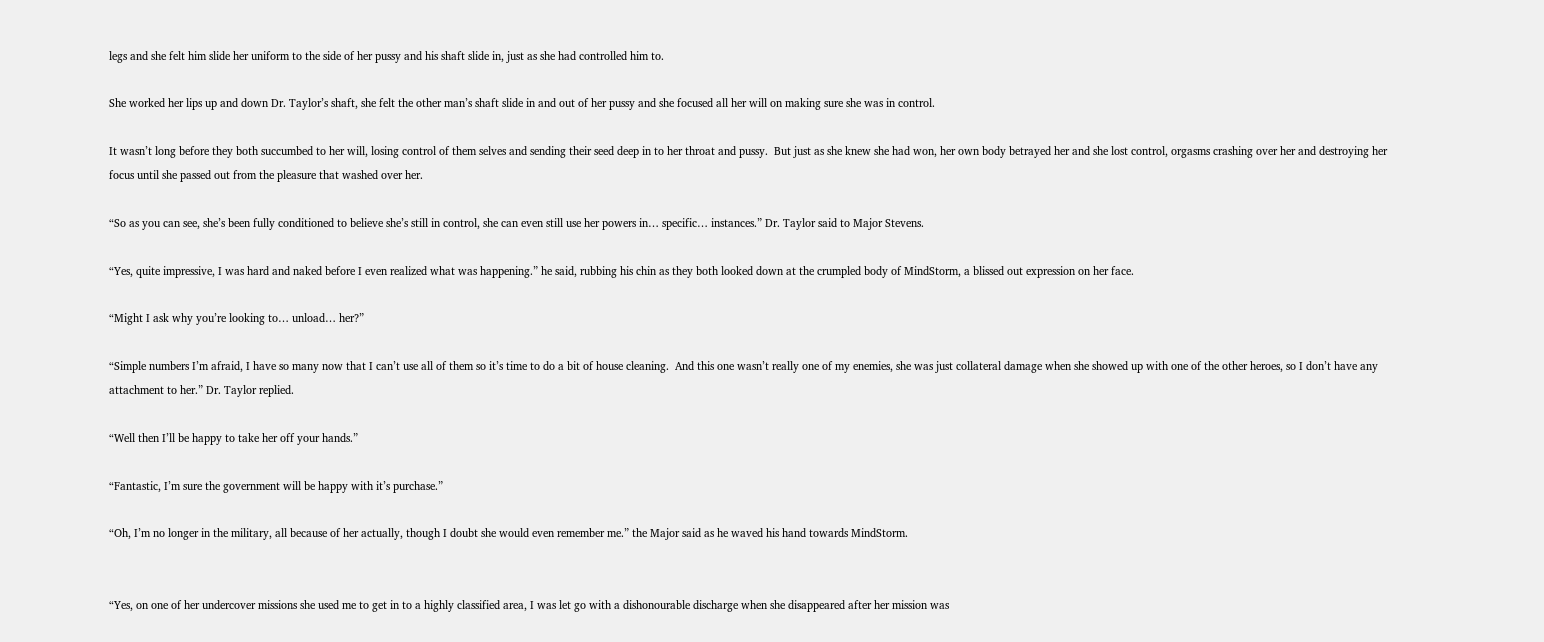legs and she felt him slide her uniform to the side of her pussy and his shaft slide in, just as she had controlled him to.

She worked her lips up and down Dr. Taylor’s shaft, she felt the other man’s shaft slide in and out of her pussy and she focused all her will on making sure she was in control.

It wasn’t long before they both succumbed to her will, losing control of them selves and sending their seed deep in to her throat and pussy.  But just as she knew she had won, her own body betrayed her and she lost control, orgasms crashing over her and destroying her focus until she passed out from the pleasure that washed over her.

“So as you can see, she’s been fully conditioned to believe she’s still in control, she can even still use her powers in… specific… instances.” Dr. Taylor said to Major Stevens.

“Yes, quite impressive, I was hard and naked before I even realized what was happening.” he said, rubbing his chin as they both looked down at the crumpled body of MindStorm, a blissed out expression on her face.

“Might I ask why you’re looking to… unload… her?”

“Simple numbers I’m afraid, I have so many now that I can’t use all of them so it’s time to do a bit of house cleaning.  And this one wasn’t really one of my enemies, she was just collateral damage when she showed up with one of the other heroes, so I don’t have any attachment to her.” Dr. Taylor replied.

“Well then I’ll be happy to take her off your hands.”

“Fantastic, I’m sure the government will be happy with it’s purchase.”

“Oh, I’m no longer in the military, all because of her actually, though I doubt she would even remember me.” the Major said as he waved his hand towards MindStorm.


“Yes, on one of her undercover missions she used me to get in to a highly classified area, I was let go with a dishonourable discharge when she disappeared after her mission was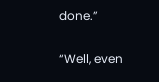done.”

“Well, even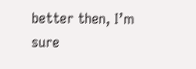better then, I’m sure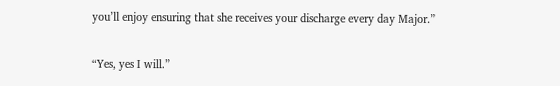you’ll enjoy ensuring that she receives your discharge every day Major.”

“Yes, yes I will.”